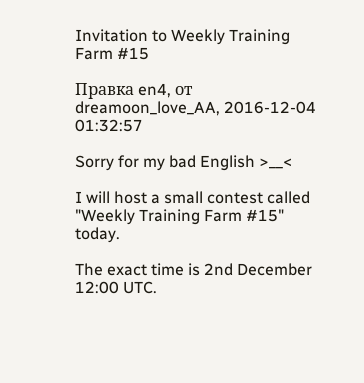Invitation to Weekly Training Farm #15

Правка en4, от dreamoon_love_AA, 2016-12-04 01:32:57

Sorry for my bad English >__<

I will host a small contest called "Weekly Training Farm #15" today.

The exact time is 2nd December 12:00 UTC.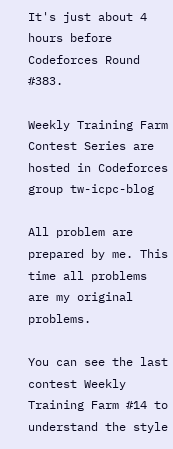It's just about 4 hours before Codeforces Round #383.

Weekly Training Farm Contest Series are hosted in Codeforces group tw-icpc-blog

All problem are prepared by me. This time all problems are my original problems.

You can see the last contest Weekly Training Farm #14 to understand the style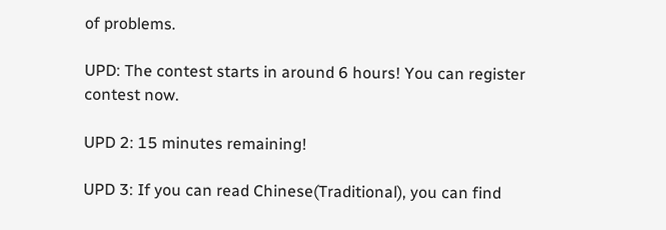of problems.

UPD: The contest starts in around 6 hours! You can register contest now.

UPD 2: 15 minutes remaining!

UPD 3: If you can read Chinese(Traditional), you can find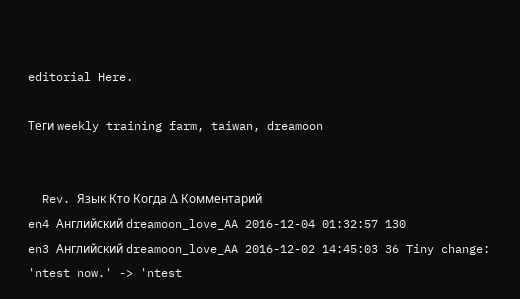editorial Here.

Теги weekly training farm, taiwan, dreamoon


  Rev. Язык Кто Когда Δ Комментарий
en4 Английский dreamoon_love_AA 2016-12-04 01:32:57 130
en3 Английский dreamoon_love_AA 2016-12-02 14:45:03 36 Tiny change: 'ntest now.' -> 'ntest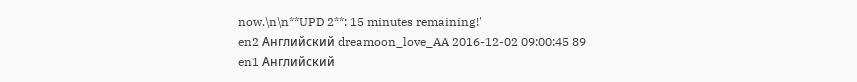now.\n\n**UPD 2**: 15 minutes remaining!'
en2 Английский dreamoon_love_AA 2016-12-02 09:00:45 89
en1 Английский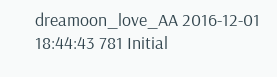dreamoon_love_AA 2016-12-01 18:44:43 781 Initial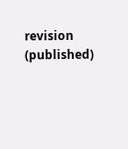revision (published)